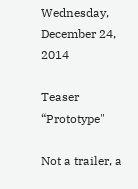Wednesday, December 24, 2014

Teaser “Prototype"

Not a trailer, a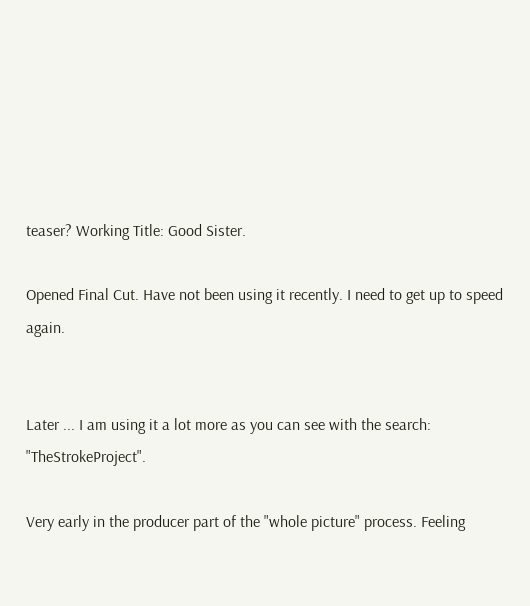teaser? Working Title: Good Sister.

Opened Final Cut. Have not been using it recently. I need to get up to speed again.


Later ... I am using it a lot more as you can see with the search: "TheStrokeProject".

Very early in the producer part of the "whole picture" process. Feeling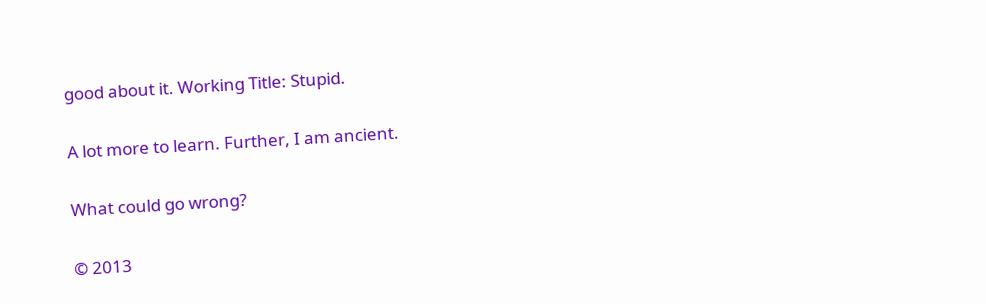good about it. Working Title: Stupid.

A lot more to learn. Further, I am ancient.

What could go wrong?

© 2013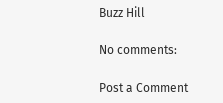Buzz Hill

No comments:

Post a Comment